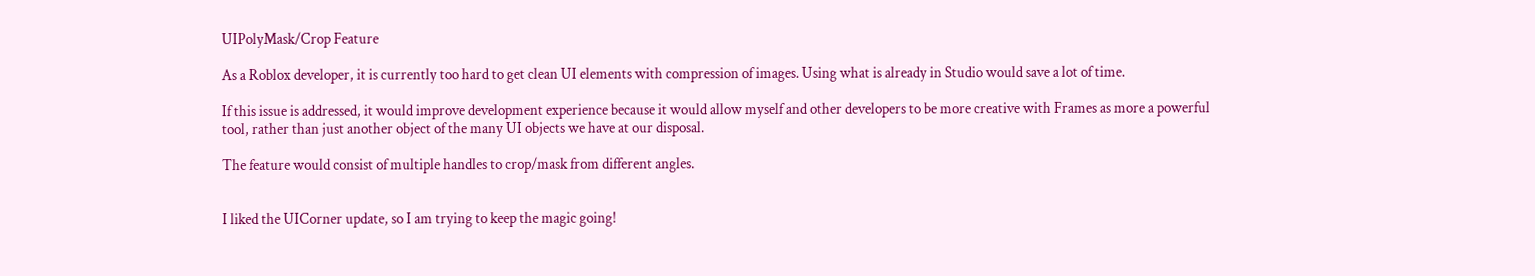UIPolyMask/Crop Feature

As a Roblox developer, it is currently too hard to get clean UI elements with compression of images. Using what is already in Studio would save a lot of time.

If this issue is addressed, it would improve development experience because it would allow myself and other developers to be more creative with Frames as more a powerful tool, rather than just another object of the many UI objects we have at our disposal.

The feature would consist of multiple handles to crop/mask from different angles.


I liked the UICorner update, so I am trying to keep the magic going!